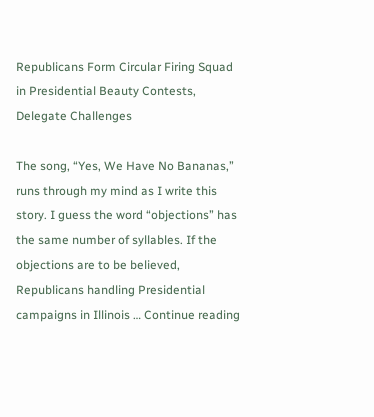Republicans Form Circular Firing Squad in Presidential Beauty Contests, Delegate Challenges

The song, “Yes, We Have No Bananas,” runs through my mind as I write this story. I guess the word “objections” has the same number of syllables. If the objections are to be believed, Republicans handling Presidential campaigns in Illinois … Continue reading